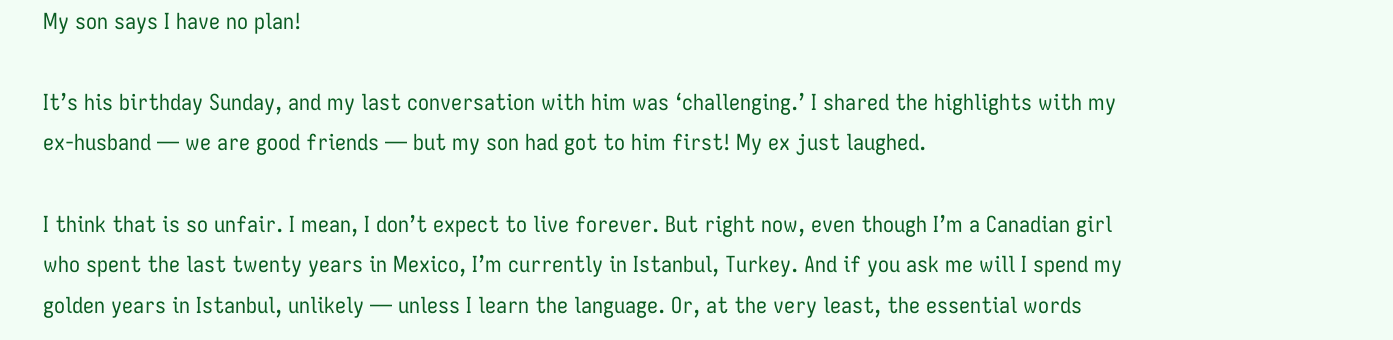My son says I have no plan!

It’s his birthday Sunday, and my last conversation with him was ‘challenging.’ I shared the highlights with my ex-husband — we are good friends — but my son had got to him first! My ex just laughed.

I think that is so unfair. I mean, I don’t expect to live forever. But right now, even though I’m a Canadian girl who spent the last twenty years in Mexico, I’m currently in Istanbul, Turkey. And if you ask me will I spend my golden years in Istanbul, unlikely — unless I learn the language. Or, at the very least, the essential words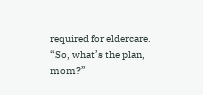required for eldercare. “So, what’s the plan, mom?”